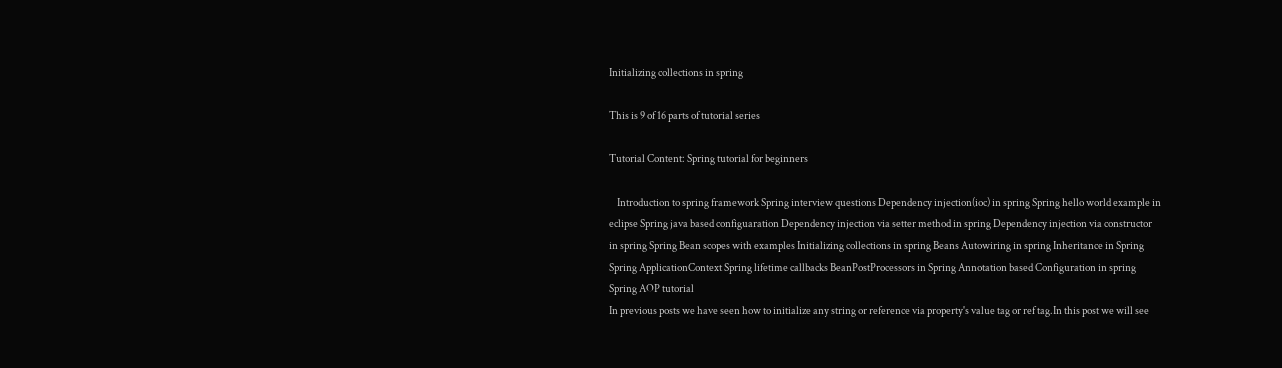Initializing collections in spring

This is 9 of 16 parts of tutorial series

Tutorial Content: Spring tutorial for beginners

    Introduction to spring framework Spring interview questions Dependency injection(ioc) in spring Spring hello world example in eclipse Spring java based configuaration Dependency injection via setter method in spring Dependency injection via constructor in spring Spring Bean scopes with examples Initializing collections in spring Beans Autowiring in spring Inheritance in Spring Spring ApplicationContext Spring lifetime callbacks BeanPostProcessors in Spring Annotation based Configuration in spring Spring AOP tutorial
In previous posts we have seen how to initialize any string or reference via property's value tag or ref tag.In this post we will see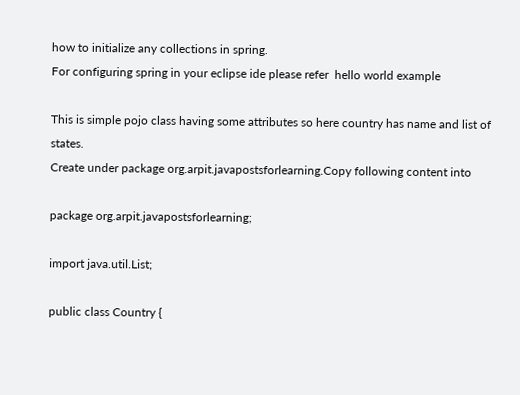how to initialize any collections in spring.
For configuring spring in your eclipse ide please refer  hello world example

This is simple pojo class having some attributes so here country has name and list of states.
Create under package org.arpit.javapostsforlearning.Copy following content into

package org.arpit.javapostsforlearning;

import java.util.List;

public class Country {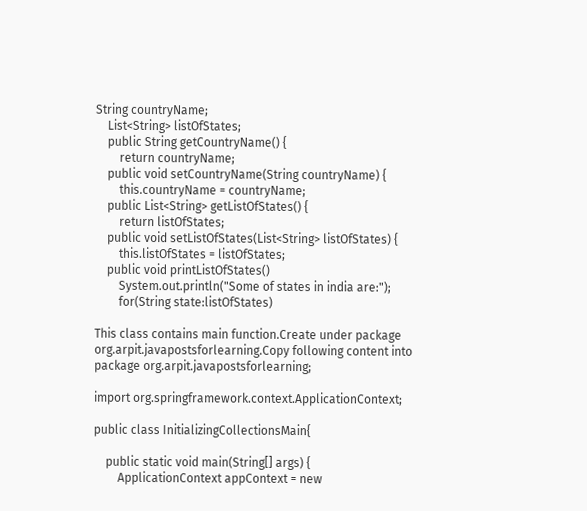String countryName;
    List<String> listOfStates;
    public String getCountryName() {
        return countryName;
    public void setCountryName(String countryName) {
        this.countryName = countryName;
    public List<String> getListOfStates() {
        return listOfStates;
    public void setListOfStates(List<String> listOfStates) {
        this.listOfStates = listOfStates;
    public void printListOfStates()
        System.out.println("Some of states in india are:");
        for(String state:listOfStates)

This class contains main function.Create under package org.arpit.javapostsforlearning.Copy following content into
package org.arpit.javapostsforlearning;

import org.springframework.context.ApplicationContext;

public class InitializingCollectionsMain{

    public static void main(String[] args) {
        ApplicationContext appContext = new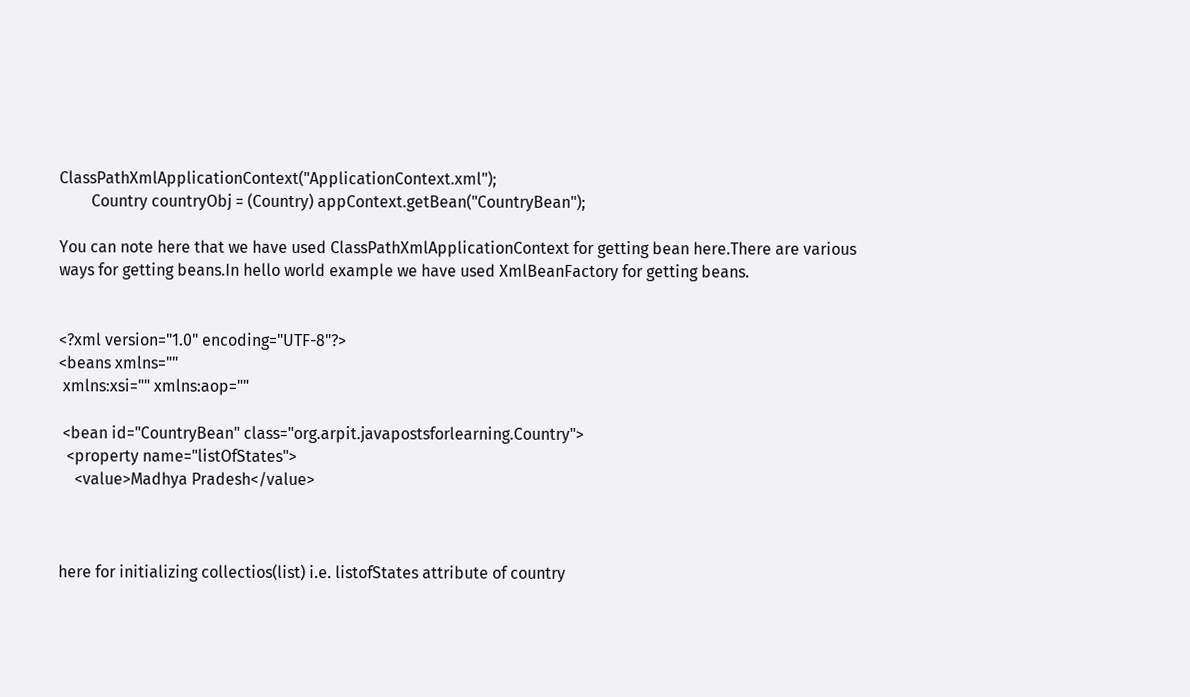ClassPathXmlApplicationContext("ApplicationContext.xml");
        Country countryObj = (Country) appContext.getBean("CountryBean");

You can note here that we have used ClassPathXmlApplicationContext for getting bean here.There are various ways for getting beans.In hello world example we have used XmlBeanFactory for getting beans.


<?xml version="1.0" encoding="UTF-8"?>
<beans xmlns=""
 xmlns:xsi="" xmlns:aop=""

 <bean id="CountryBean" class="org.arpit.javapostsforlearning.Country">
  <property name="listOfStates">
    <value>Madhya Pradesh</value>



here for initializing collectios(list) i.e. listofStates attribute of country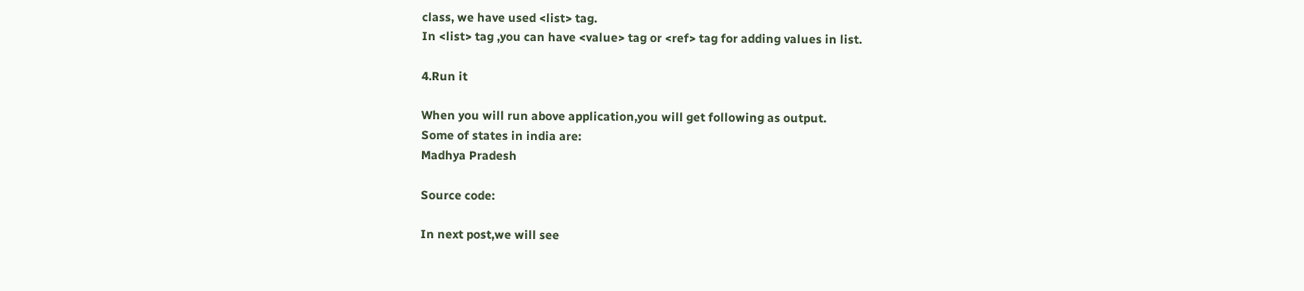class, we have used <list> tag.
In <list> tag ,you can have <value> tag or <ref> tag for adding values in list.

4.Run it

When you will run above application,you will get following as output.
Some of states in india are:
Madhya Pradesh

Source code:

In next post,we will see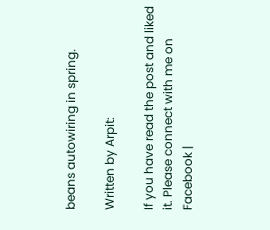beans autowiring in spring.

Written by Arpit:

If you have read the post and liked it. Please connect with me on Facebook |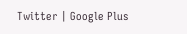Twitter | Google Plus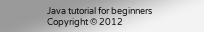Java tutorial for beginners Copyright © 2012